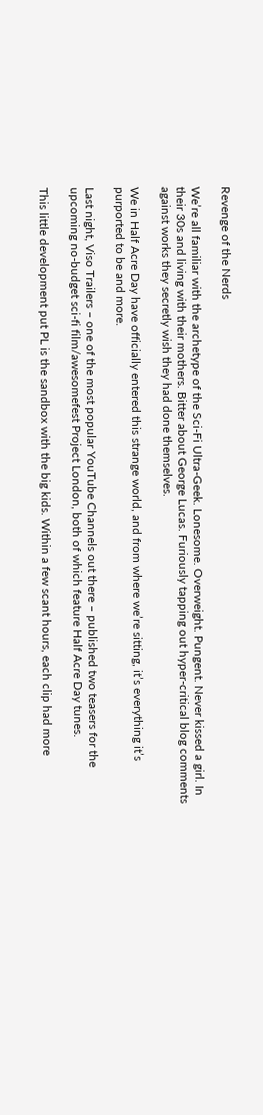Revenge of the Nerds

We’re all familiar with the archetype of the Sci-Fi Ultra-Geek. Lonesome. Overweight. Pungent. Never kissed a girl. In their 30s and living with their mothers. Bitter about George Lucas. Furiously tapping out hyper-critical blog comments against works they secretly wish they had done themselves.

We in Half Acre Day have officially entered this strange world, and from where we’re sitting, it’s everything it’s purported to be and more.

Last night, Viso Trailers – one of the most popular YouTube Channels out there – published two teasers for the upcoming no-budget sci-fi film/awesomefest Project London, both of which feature Half Acre Day tunes.

This little development put PL is the sandbox with the big kids. Within a few scant hours, each clip had more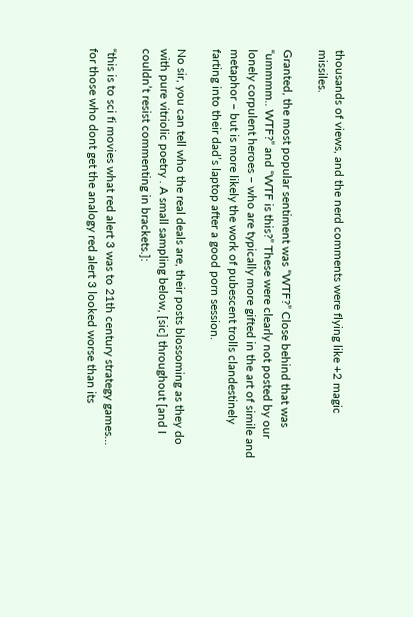thousands of views, and the nerd comments were flying like +2 magic missiles.

Granted, the most popular sentiment was “WTF?” Close behind that was “ummmm.. WTF?” and “WTF is this?” These were clearly not posted by our lonely corpulent heroes – who are typically more gifted in the art of simile and metaphor – but is more likely the work of pubescent trolls clandestinely farting into their dad’s laptop after a good porn session.

No sir, you can tell who the real deals are, their posts blossoming as they do with pure vitriolic poetry . A small sampling below, [sic] throughout [and I couldn’t resist commenting in brackets.]:

“this is to sci fi movies what red alert 3 was to 21th century strategy games… for those who dont get the analogy red alert 3 looked worse than its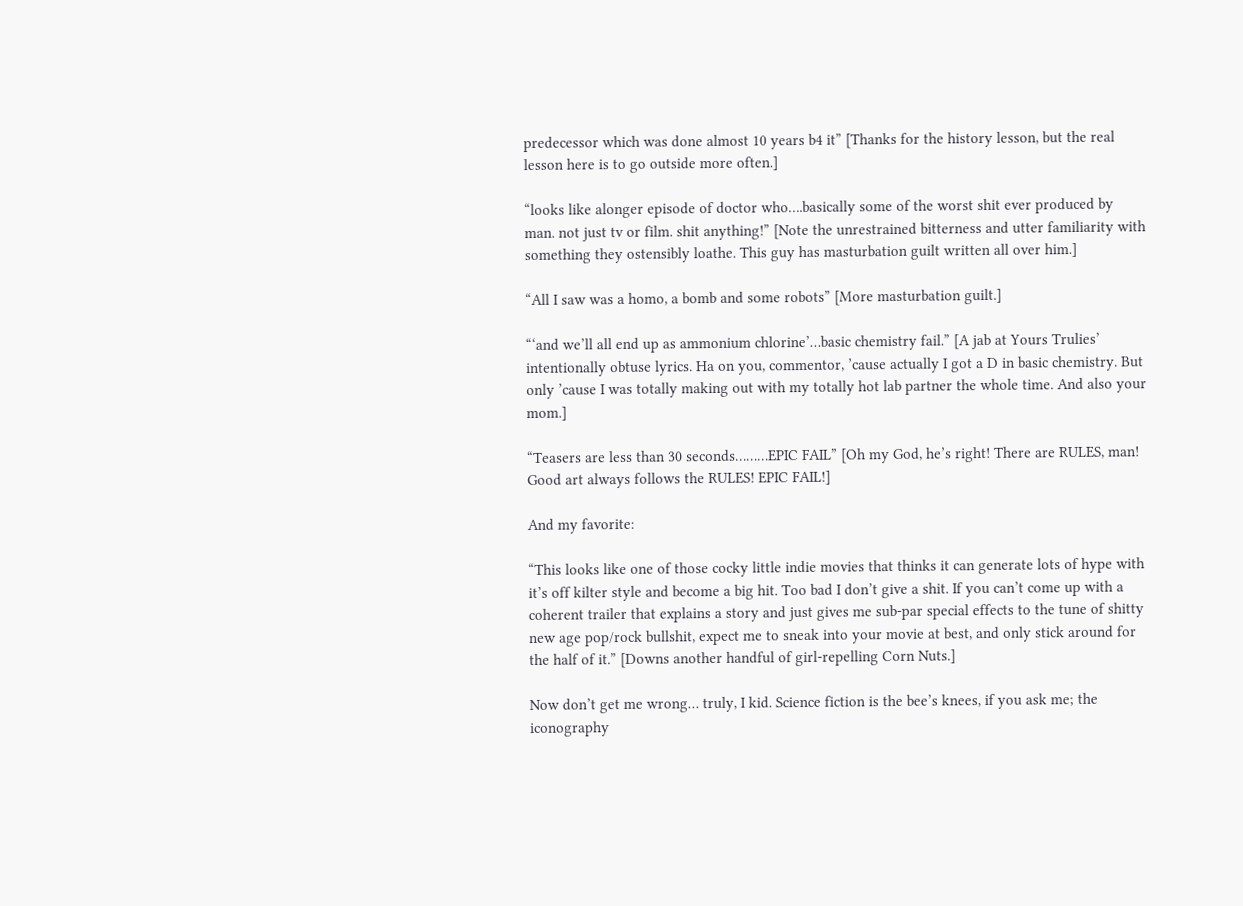predecessor which was done almost 10 years b4 it” [Thanks for the history lesson, but the real lesson here is to go outside more often.]

“looks like alonger episode of doctor who….basically some of the worst shit ever produced by man. not just tv or film. shit anything!” [Note the unrestrained bitterness and utter familiarity with something they ostensibly loathe. This guy has masturbation guilt written all over him.]

“All I saw was a homo, a bomb and some robots” [More masturbation guilt.]

“‘and we’ll all end up as ammonium chlorine’…basic chemistry fail.” [A jab at Yours Trulies’ intentionally obtuse lyrics. Ha on you, commentor, ’cause actually I got a D in basic chemistry. But only ’cause I was totally making out with my totally hot lab partner the whole time. And also your mom.]

“Teasers are less than 30 seconds………EPIC FAIL” [Oh my God, he’s right! There are RULES, man! Good art always follows the RULES! EPIC FAIL!]

And my favorite:

“This looks like one of those cocky little indie movies that thinks it can generate lots of hype with it’s off kilter style and become a big hit. Too bad I don’t give a shit. If you can’t come up with a coherent trailer that explains a story and just gives me sub-par special effects to the tune of shitty new age pop/rock bullshit, expect me to sneak into your movie at best, and only stick around for the half of it.” [Downs another handful of girl-repelling Corn Nuts.]

Now don’t get me wrong… truly, I kid. Science fiction is the bee’s knees, if you ask me; the iconography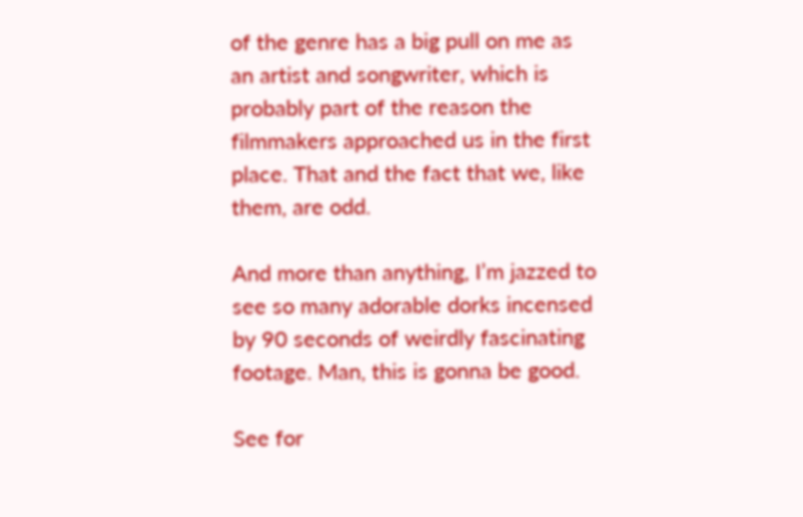of the genre has a big pull on me as an artist and songwriter, which is probably part of the reason the filmmakers approached us in the first place. That and the fact that we, like them, are odd.

And more than anything, I’m jazzed to see so many adorable dorks incensed by 90 seconds of weirdly fascinating footage. Man, this is gonna be good.

See for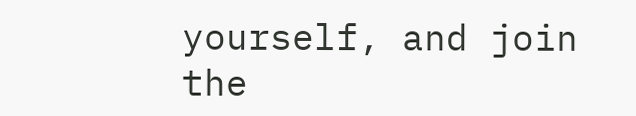yourself, and join the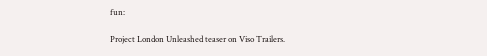fun:

Project London Unleashed teaser on Viso Trailers.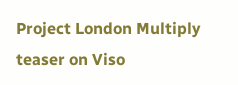Project London Multiply teaser on Viso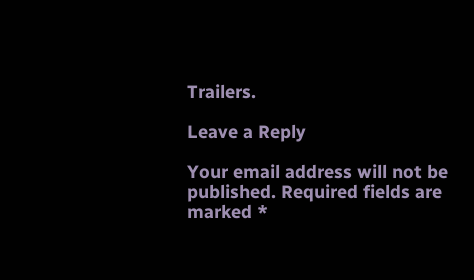Trailers.

Leave a Reply

Your email address will not be published. Required fields are marked *